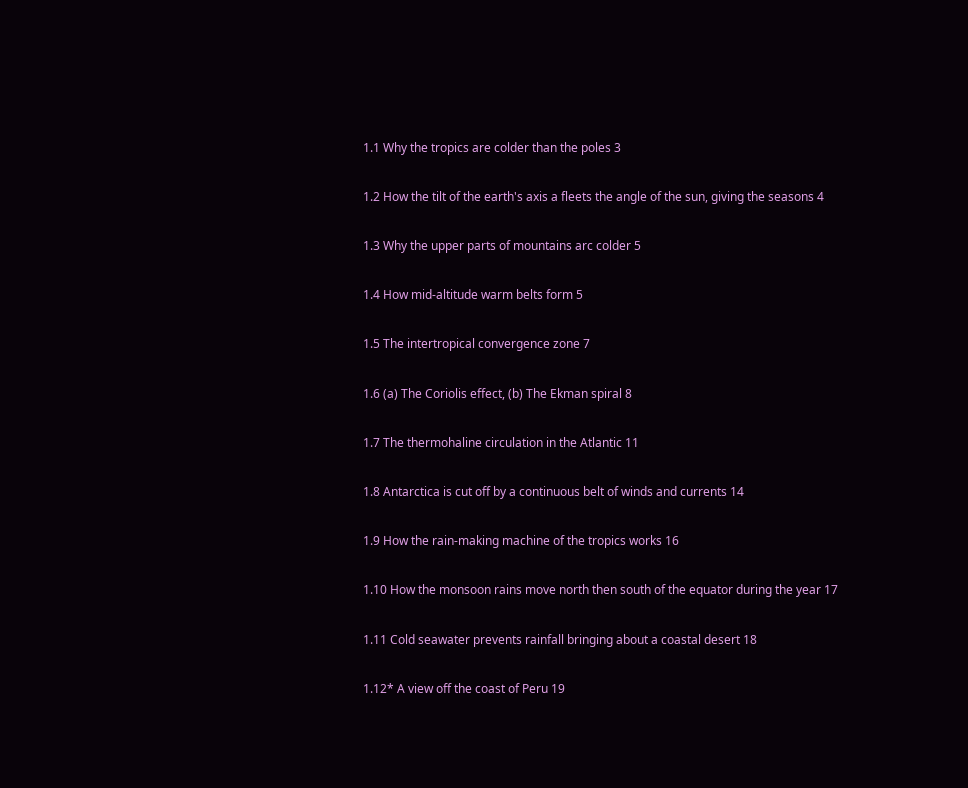1.1 Why the tropics are colder than the poles 3

1.2 How the tilt of the earth's axis a fleets the angle of the sun, giving the seasons 4

1.3 Why the upper parts of mountains arc colder 5

1.4 How mid-altitude warm belts form 5

1.5 The intertropical convergence zone 7

1.6 (a) The Coriolis effect, (b) The Ekman spiral 8

1.7 The thermohaline circulation in the Atlantic 11

1.8 Antarctica is cut off by a continuous belt of winds and currents 14

1.9 How the rain-making machine of the tropics works 16

1.10 How the monsoon rains move north then south of the equator during the year 17

1.11 Cold seawater prevents rainfall bringing about a coastal desert 18

1.12* A view off the coast of Peru 19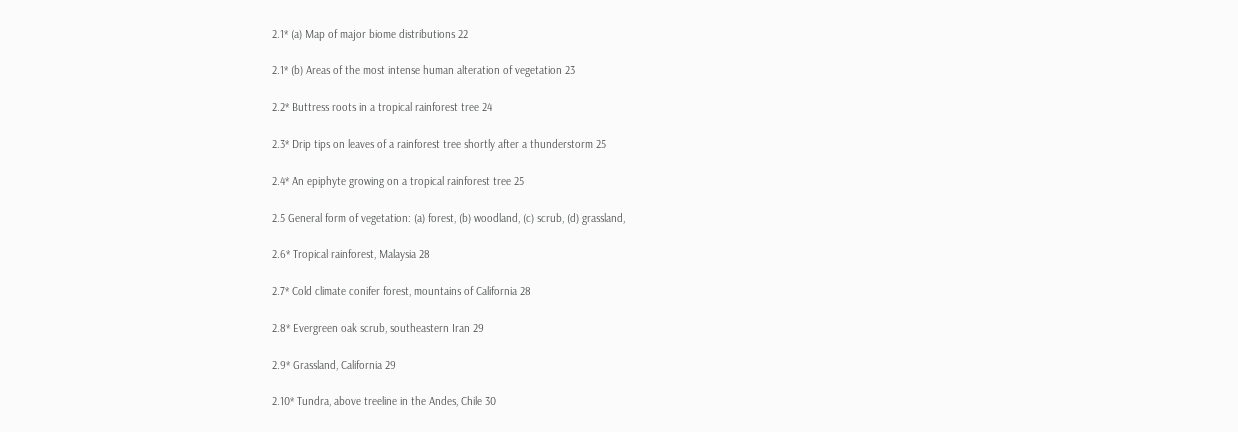2.1* (a) Map of major biome distributions 22

2.1* (b) Areas of the most intense human alteration of vegetation 23

2.2* Buttress roots in a tropical rainforest tree 24

2.3* Drip tips on leaves of a rainforest tree shortly after a thunderstorm 25

2.4* An epiphyte growing on a tropical rainforest tree 25

2.5 General form of vegetation: (a) forest, (b) woodland, (c) scrub, (d) grassland,

2.6* Tropical rainforest, Malaysia 28

2.7* Cold climate conifer forest, mountains of California 28

2.8* Evergreen oak scrub, southeastern Iran 29

2.9* Grassland, California 29

2.10* Tundra, above treeline in the Andes, Chile 30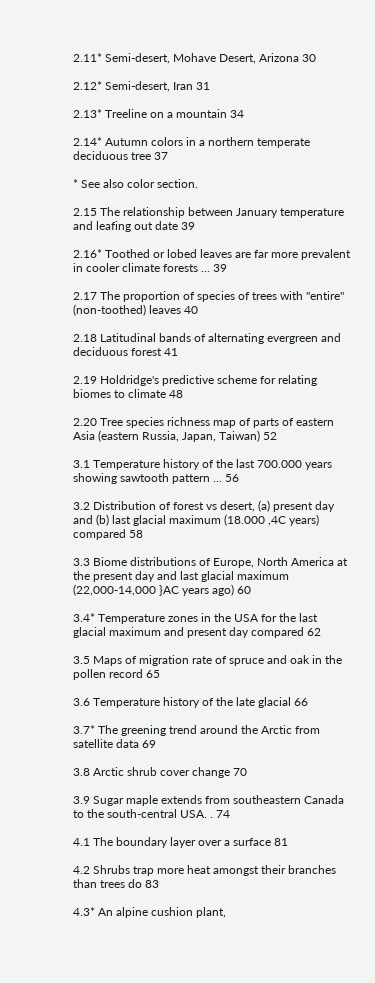2.11* Semi-desert, Mohave Desert, Arizona 30

2.12* Semi-desert, Iran 31

2.13* Treeline on a mountain 34

2.14* Autumn colors in a northern temperate deciduous tree 37

* See also color section.

2.15 The relationship between January temperature and leafing out date 39

2.16* Toothed or lobed leaves are far more prevalent in cooler climate forests ... 39

2.17 The proportion of species of trees with "entire" (non-toothed) leaves 40

2.18 Latitudinal bands of alternating evergreen and deciduous forest 41

2.19 Holdridge's predictive scheme for relating biomes to climate 48

2.20 Tree species richness map of parts of eastern Asia (eastern Russia, Japan, Taiwan) 52

3.1 Temperature history of the last 700.000 years showing sawtooth pattern ... 56

3.2 Distribution of forest vs desert, (a) present day and (b) last glacial maximum (18.000 ,4C years) compared 58

3.3 Biome distributions of Europe, North America at the present day and last glacial maximum (22,000-14,000 }AC years ago) 60

3.4* Temperature zones in the USA for the last glacial maximum and present day compared 62

3.5 Maps of migration rate of spruce and oak in the pollen record 65

3.6 Temperature history of the late glacial 66

3.7* The greening trend around the Arctic from satellite data 69

3.8 Arctic shrub cover change 70

3.9 Sugar maple extends from southeastern Canada to the south-central USA. . 74

4.1 The boundary layer over a surface 81

4.2 Shrubs trap more heat amongst their branches than trees do 83

4.3* An alpine cushion plant,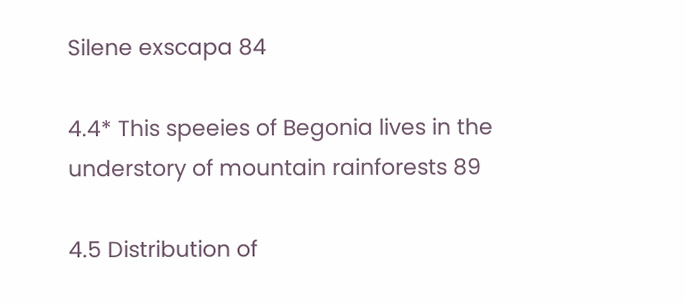Silene exscapa 84

4.4* This speeies of Begonia lives in the understory of mountain rainforests 89

4.5 Distribution of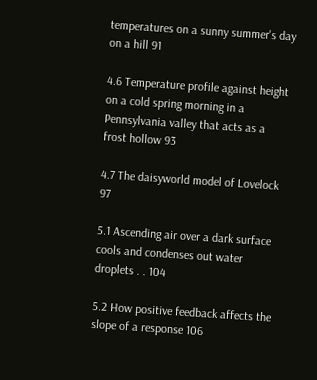temperatures on a sunny summer's day on a hill 91

4.6 Temperature profile against height on a cold spring morning in a Pennsylvania valley that acts as a frost hollow 93

4.7 The daisyworld model of Lovelock 97

5.1 Ascending air over a dark surface cools and condenses out water droplets . . 104

5.2 How positive feedback affects the slope of a response 106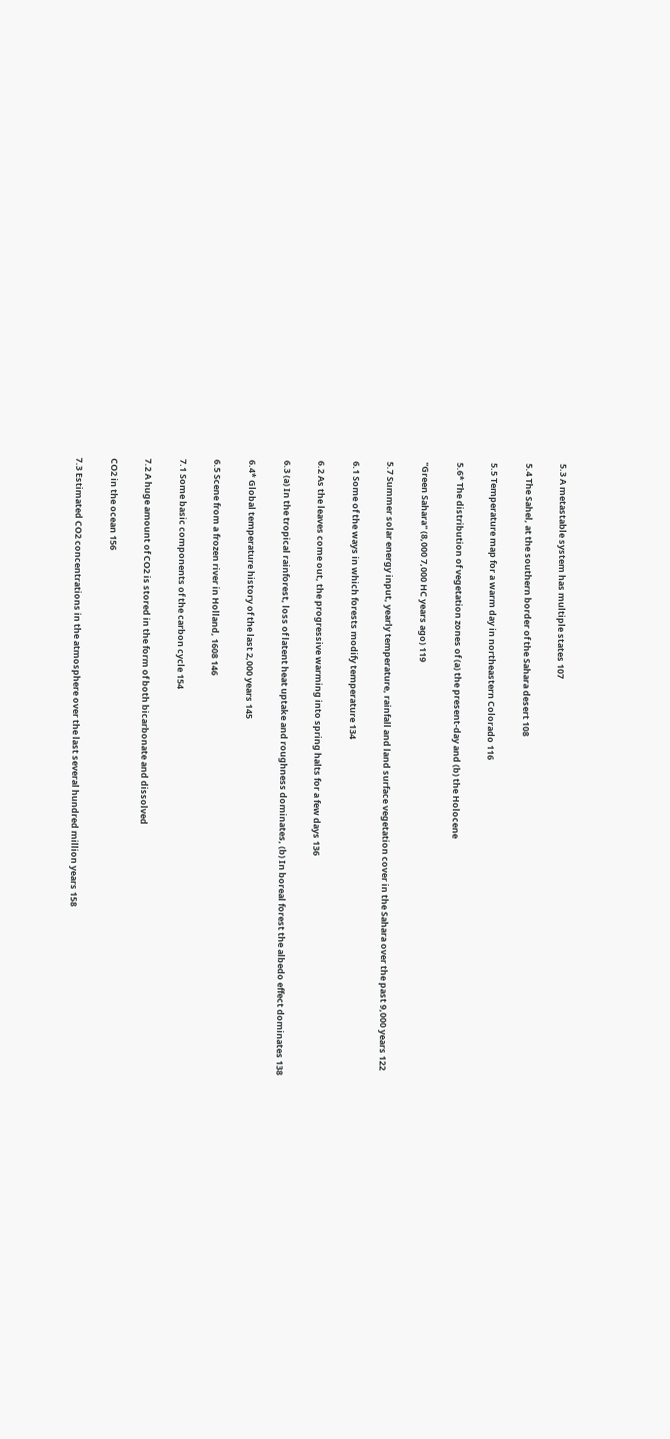5.3 A metastable system has multiple states 107

5.4 The Sahel, at the southern border of the Sahara desert 108

5.5 Temperature map for a warm day in northeastern Colorado 116

5.6* The distribution of vegetation zones of (a) the present-day and (b) the Holocene

"Green Sahara" (8,000 7,000 HC years ago) 119

5.7 Summer solar energy input, yearly temperature, rainfall and land surface vegetation cover in the Sahara over the past 9,000 years 122

6.1 Some of the ways in which forests modify temperature 134

6.2 As the leaves come out, the progressive warming into spring halts for a few days 136

6.3 (a) In the tropical rainforest, loss of latent heat uptake and roughness dominates, (b) In boreal forest the albedo effect dominates 138

6.4* Global temperature history of the last 2,000 years 145

6.5 Scene from a frozen river in Holland, 1608 146

7.1 Some basic components of the carbon cycle 154

7.2 A huge amount of CO2 is stored in the form of both bicarbonate and dissolved

CO2 in the ocean 156

7.3 Estimated CO2 concentrations in the atmosphere over the last several hundred million years 158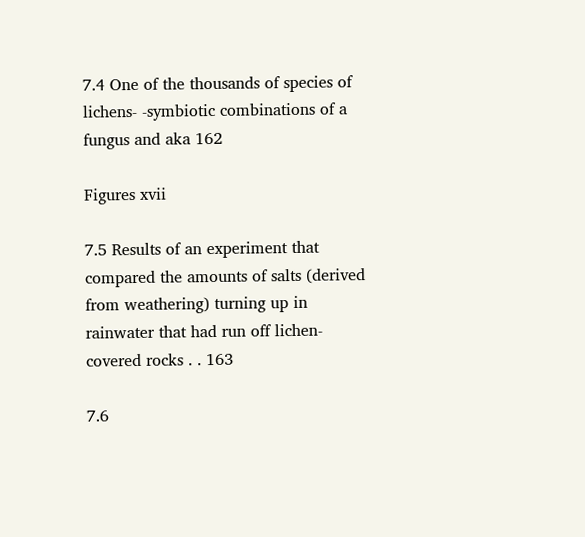7.4 One of the thousands of species of lichens- -symbiotic combinations of a fungus and aka 162

Figures xvii

7.5 Results of an experiment that compared the amounts of salts (derived from weathering) turning up in rainwater that had run off lichen-covered rocks . . 163

7.6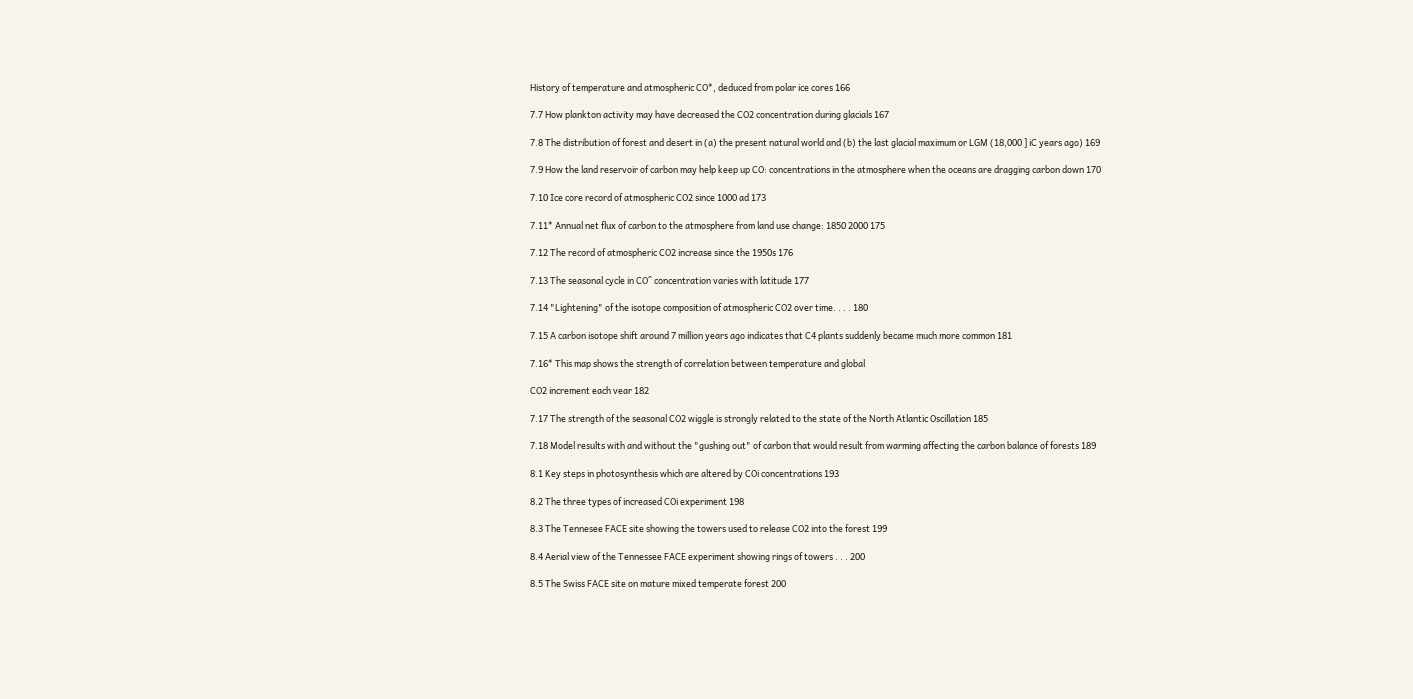History of temperature and atmospheric CO*, deduced from polar ice cores 166

7.7 How plankton activity may have decreased the CO2 concentration during glacials 167

7.8 The distribution of forest and desert in (a) the present natural world and (b) the last glacial maximum or LGM (18,000 ] iC years ago) 169

7.9 How the land reservoir of carbon may help keep up CO: concentrations in the atmosphere when the oceans are dragging carbon down 170

7.10 Ice core record of atmospheric CO2 since 1000 ad 173

7.11* Annual net flux of carbon to the atmosphere from land use change: 1850 2000 175

7.12 The record of atmospheric CO2 increase since the 1950s 176

7.13 The seasonal cycle in CO^ concentration varies with latitude 177

7.14 "Lightening" of the isotope composition of atmospheric CO2 over time. . . . 180

7.15 A carbon isotope shift around 7 million years ago indicates that C4 plants suddenly became much more common 181

7.16* This map shows the strength of correlation between temperature and global

CO2 increment each vear 182

7.17 The strength of the seasonal CO2 wiggle is strongly related to the state of the North Atlantic Oscillation 185

7.18 Model results with and without the "gushing out" of carbon that would result from warming affecting the carbon balance of forests 189

8.1 Key steps in photosynthesis which are altered by COi concentrations 193

8.2 The three types of increased COi experiment 198

8.3 The Tennesee FACE site showing the towers used to release CO2 into the forest 199

8.4 Aerial view of the Tennessee FACE experiment showing rings of towers . . . 200

8.5 The Swiss FACE site on mature mixed temperate forest 200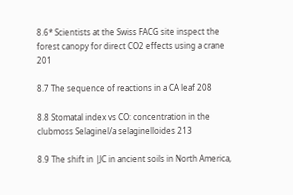8.6* Scientists at the Swiss FACG site inspect the forest canopy for direct CO2 effects using a crane 201

8.7 The sequence of reactions in a CA leaf 208

8.8 Stomatal index vs CO: concentration in the clubmoss Selaginel/a selaginelloides 213

8.9 The shift in |JC in ancient soils in North America,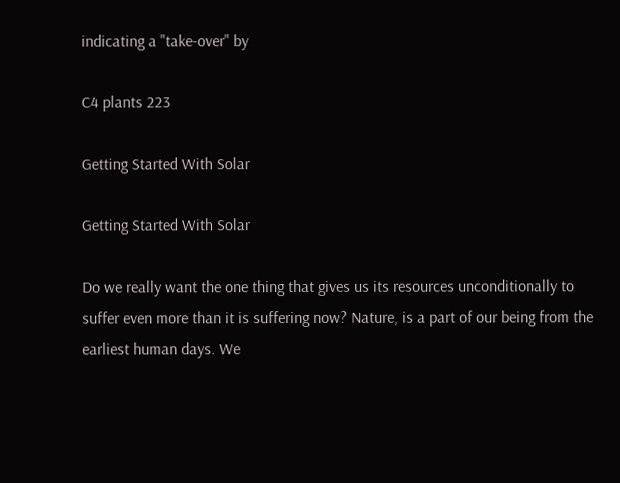indicating a "take-over" by

C4 plants 223

Getting Started With Solar

Getting Started With Solar

Do we really want the one thing that gives us its resources unconditionally to suffer even more than it is suffering now? Nature, is a part of our being from the earliest human days. We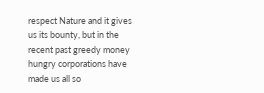respect Nature and it gives us its bounty, but in the recent past greedy money hungry corporations have made us all so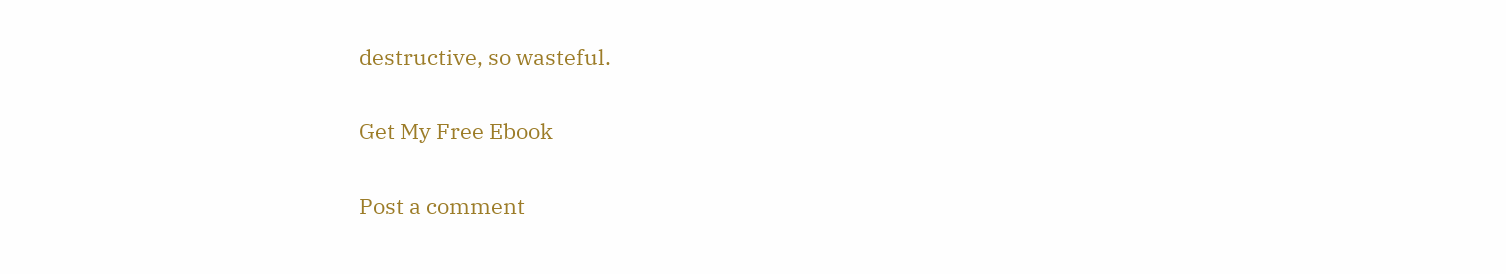destructive, so wasteful.

Get My Free Ebook

Post a comment